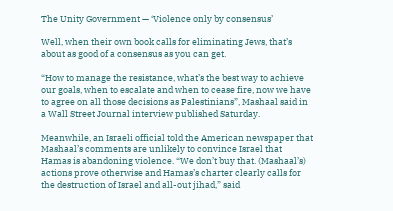The Unity Government — ‘Violence only by consensus’

Well, when their own book calls for eliminating Jews, that’s about as good of a consensus as you can get.

“How to manage the resistance, what’s the best way to achieve our goals, when to escalate and when to cease fire, now we have to agree on all those decisions as Palestinians”, Mashaal said in a Wall Street Journal interview published Saturday.

Meanwhile, an Israeli official told the American newspaper that Mashaal’s comments are unlikely to convince Israel that Hamas is abandoning violence. “We don’t buy that. (Mashaal’s) actions prove otherwise and Hamas’s charter clearly calls for the destruction of Israel and all-out jihad,” said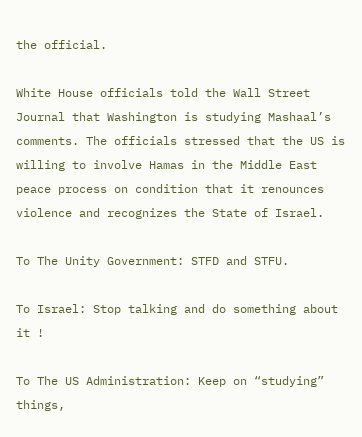the official.

White House officials told the Wall Street Journal that Washington is studying Mashaal’s comments. The officials stressed that the US is willing to involve Hamas in the Middle East peace process on condition that it renounces violence and recognizes the State of Israel.

To The Unity Government: STFD and STFU.

To Israel: Stop talking and do something about it !

To The US Administration: Keep on “studying” things,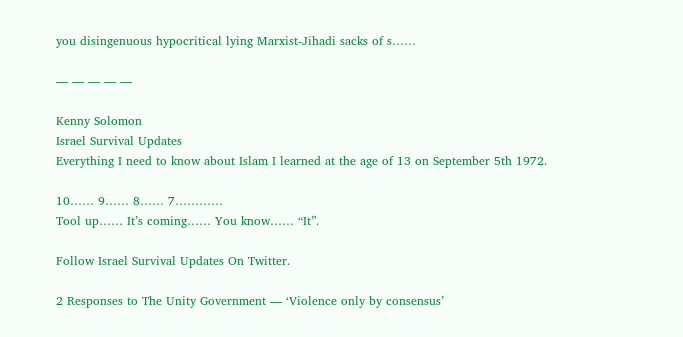you disingenuous hypocritical lying Marxist-Jihadi sacks of s……

— — — — —

Kenny Solomon
Israel Survival Updates
Everything I need to know about Islam I learned at the age of 13 on September 5th 1972.

10…… 9…… 8…… 7…………
Tool up…… It’s coming…… You know…… “It”.

Follow Israel Survival Updates On Twitter.

2 Responses to The Unity Government — ‘Violence only by consensus’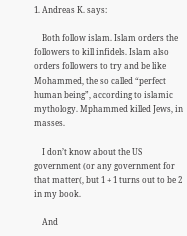1. Andreas K. says:

    Both follow islam. Islam orders the followers to kill infidels. Islam also orders followers to try and be like Mohammed, the so called “perfect human being”, according to islamic mythology. Mphammed killed Jews, in masses.

    I don’t know about the US government (or any government for that matter(, but 1 + 1 turns out to be 2 in my book.

    And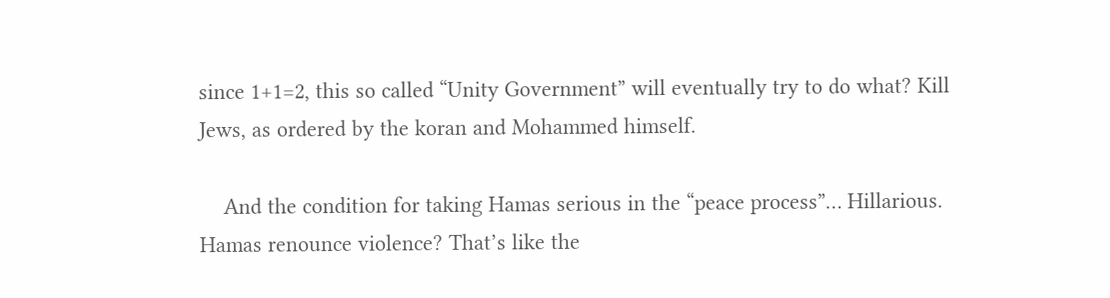since 1+1=2, this so called “Unity Government” will eventually try to do what? Kill Jews, as ordered by the koran and Mohammed himself.

    And the condition for taking Hamas serious in the “peace process”… Hillarious. Hamas renounce violence? That’s like the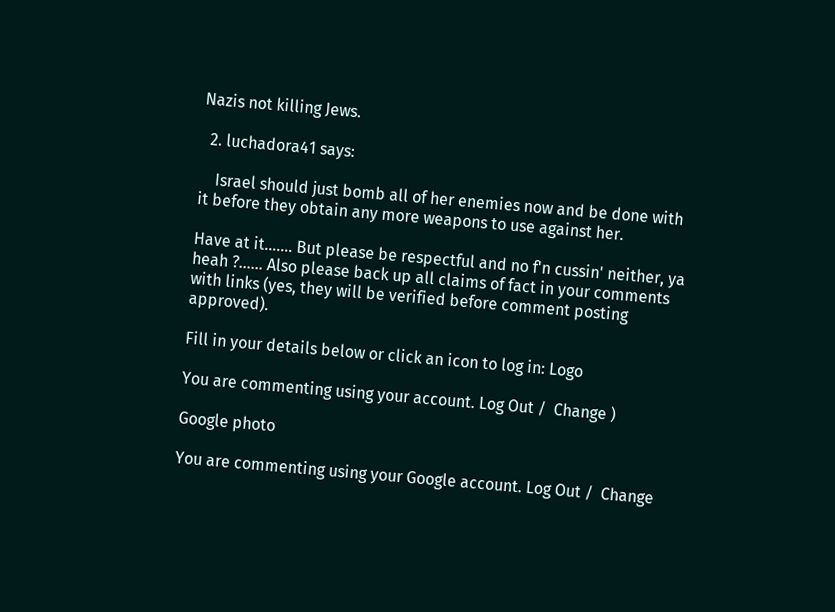Nazis not killing Jews.

  2. luchadora41 says:

    Israel should just bomb all of her enemies now and be done with it before they obtain any more weapons to use against her.

Have at it....... But please be respectful and no f'n cussin' neither, ya heah ?...... Also please back up all claims of fact in your comments with links (yes, they will be verified before comment posting approved).

Fill in your details below or click an icon to log in: Logo

You are commenting using your account. Log Out /  Change )

Google photo

You are commenting using your Google account. Log Out /  Change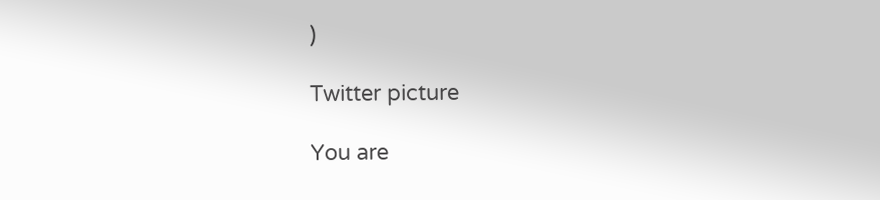)

Twitter picture

You are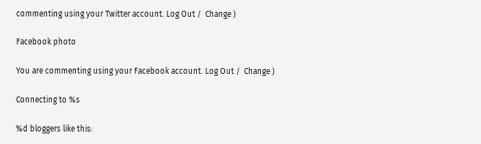commenting using your Twitter account. Log Out /  Change )

Facebook photo

You are commenting using your Facebook account. Log Out /  Change )

Connecting to %s

%d bloggers like this: